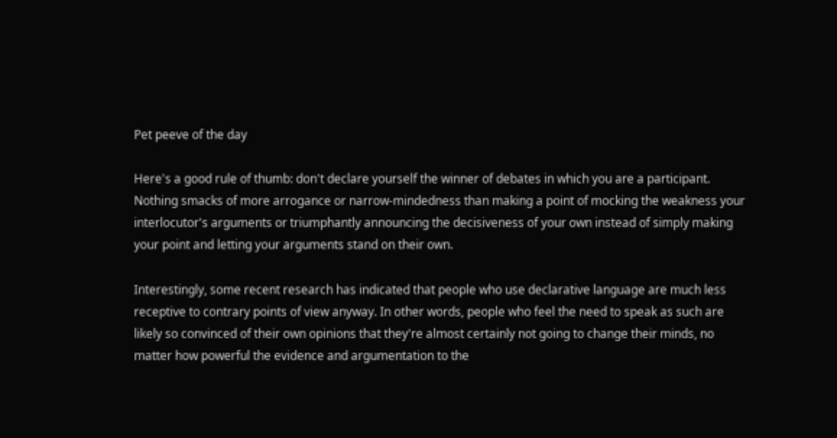Pet peeve of the day

Here's a good rule of thumb: don't declare yourself the winner of debates in which you are a participant. Nothing smacks of more arrogance or narrow-mindedness than making a point of mocking the weakness your interlocutor's arguments or triumphantly announcing the decisiveness of your own instead of simply making your point and letting your arguments stand on their own.

Interestingly, some recent research has indicated that people who use declarative language are much less receptive to contrary points of view anyway. In other words, people who feel the need to speak as such are likely so convinced of their own opinions that they're almost certainly not going to change their minds, no matter how powerful the evidence and argumentation to the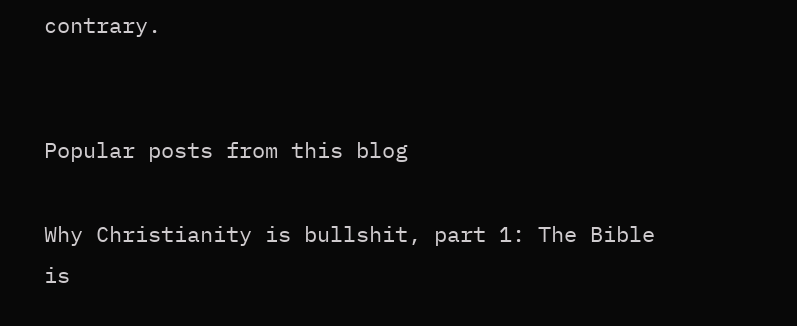contrary.


Popular posts from this blog

Why Christianity is bullshit, part 1: The Bible is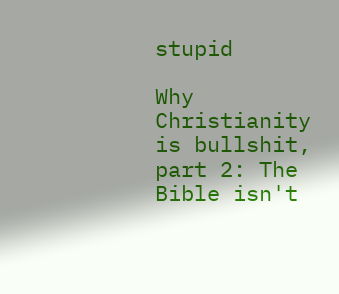stupid

Why Christianity is bullshit, part 2: The Bible isn't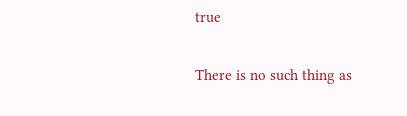true

There is no such thing as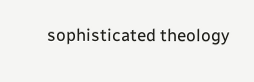sophisticated theology